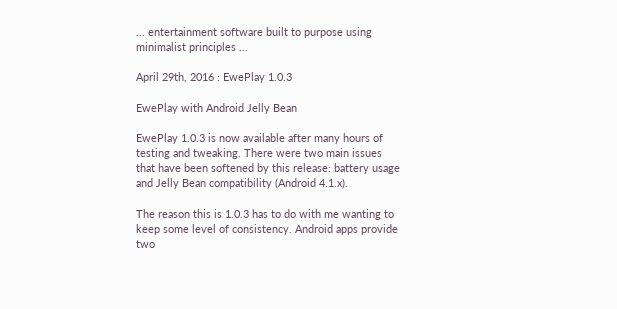... entertainment software built to purpose using minimalist principles ...

April 29th, 2016 : EwePlay 1.0.3

EwePlay with Android Jelly Bean

EwePlay 1.0.3 is now available after many hours of testing and tweaking. There were two main issues that have been softened by this release: battery usage and Jelly Bean compatibility (Android 4.1.x).

The reason this is 1.0.3 has to do with me wanting to keep some level of consistency. Android apps provide two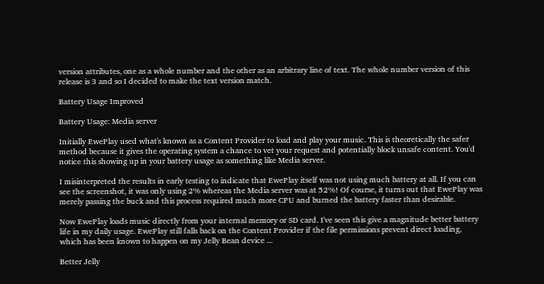version attributes, one as a whole number and the other as an arbitrary line of text. The whole number version of this release is 3 and so I decided to make the text version match.

Battery Usage Improved

Battery Usage: Media server

Initially EwePlay used what's known as a Content Provider to load and play your music. This is theoretically the safer method because it gives the operating system a chance to vet your request and potentially block unsafe content. You'd notice this showing up in your battery usage as something like Media server.

I misinterpreted the results in early testing to indicate that EwePlay itself was not using much battery at all. If you can see the screenshot, it was only using 2% whereas the Media server was at 52%! Of course, it turns out that EwePlay was merely passing the buck and this process required much more CPU and burned the battery faster than desirable.

Now EwePlay loads music directly from your internal memory or SD card. I've seen this give a magnitude better battery life in my daily usage. EwePlay still falls back on the Content Provider if the file permissions prevent direct loading, which has been known to happen on my Jelly Bean device ...

Better Jelly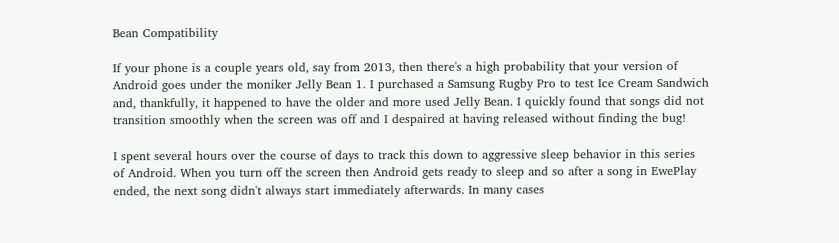Bean Compatibility

If your phone is a couple years old, say from 2013, then there's a high probability that your version of Android goes under the moniker Jelly Bean 1. I purchased a Samsung Rugby Pro to test Ice Cream Sandwich and, thankfully, it happened to have the older and more used Jelly Bean. I quickly found that songs did not transition smoothly when the screen was off and I despaired at having released without finding the bug!

I spent several hours over the course of days to track this down to aggressive sleep behavior in this series of Android. When you turn off the screen then Android gets ready to sleep and so after a song in EwePlay ended, the next song didn't always start immediately afterwards. In many cases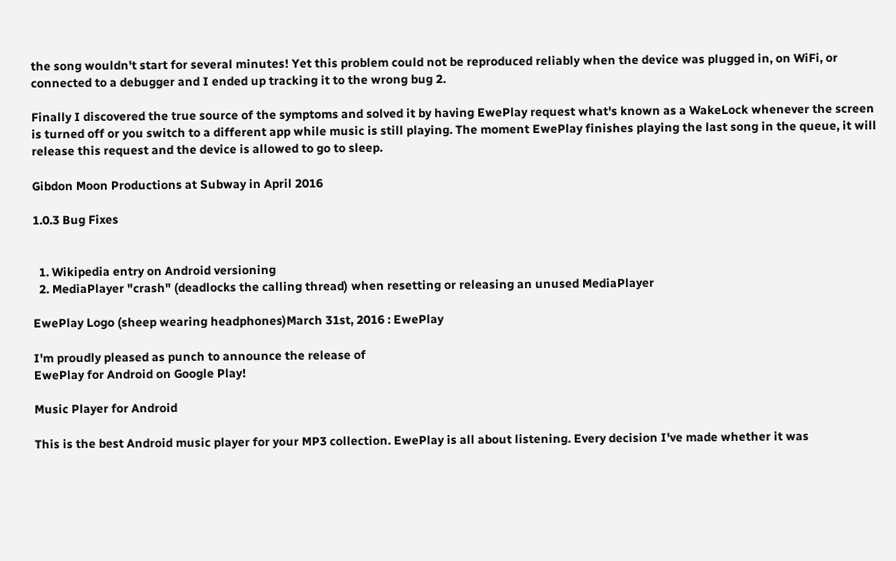the song wouldn't start for several minutes! Yet this problem could not be reproduced reliably when the device was plugged in, on WiFi, or connected to a debugger and I ended up tracking it to the wrong bug 2.

Finally I discovered the true source of the symptoms and solved it by having EwePlay request what's known as a WakeLock whenever the screen is turned off or you switch to a different app while music is still playing. The moment EwePlay finishes playing the last song in the queue, it will release this request and the device is allowed to go to sleep.

Gibdon Moon Productions at Subway in April 2016

1.0.3 Bug Fixes


  1. Wikipedia entry on Android versioning
  2. MediaPlayer "crash" (deadlocks the calling thread) when resetting or releasing an unused MediaPlayer

EwePlay Logo (sheep wearing headphones)March 31st, 2016 : EwePlay

I'm proudly pleased as punch to announce the release of
EwePlay for Android on Google Play!

Music Player for Android

This is the best Android music player for your MP3 collection. EwePlay is all about listening. Every decision I've made whether it was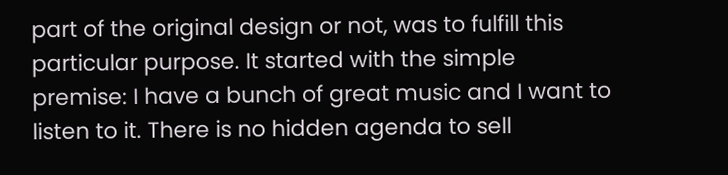part of the original design or not, was to fulfill this particular purpose. It started with the simple premise: I have a bunch of great music and I want to listen to it. There is no hidden agenda to sell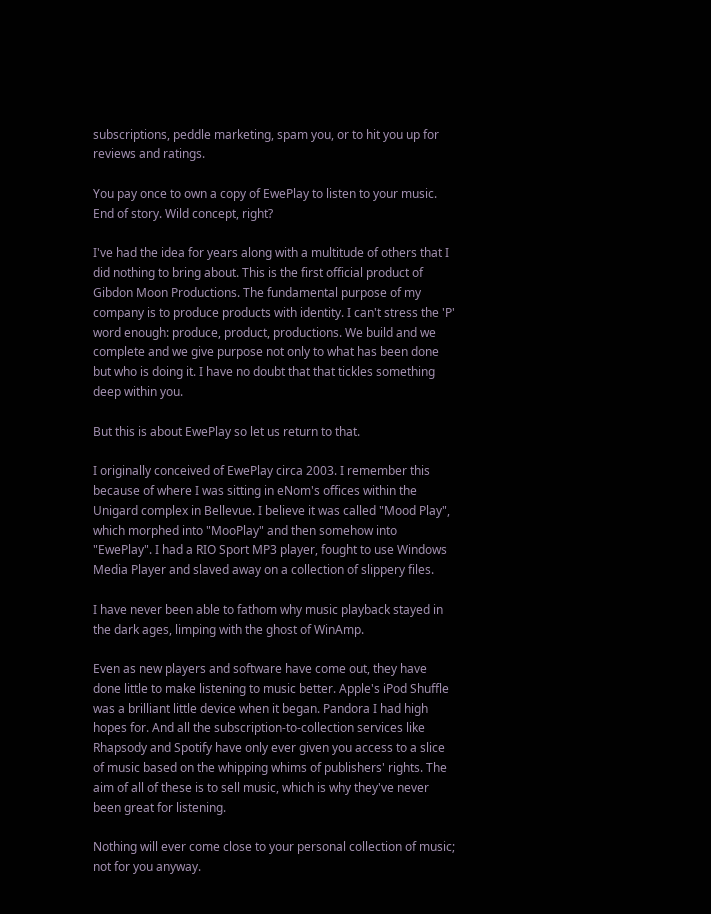subscriptions, peddle marketing, spam you, or to hit you up for reviews and ratings.

You pay once to own a copy of EwePlay to listen to your music. End of story. Wild concept, right?

I've had the idea for years along with a multitude of others that I did nothing to bring about. This is the first official product of Gibdon Moon Productions. The fundamental purpose of my company is to produce products with identity. I can't stress the 'P' word enough: produce, product, productions. We build and we complete and we give purpose not only to what has been done but who is doing it. I have no doubt that that tickles something deep within you.

But this is about EwePlay so let us return to that.

I originally conceived of EwePlay circa 2003. I remember this because of where I was sitting in eNom's offices within the Unigard complex in Bellevue. I believe it was called "Mood Play", which morphed into "MooPlay" and then somehow into "EwePlay". I had a RIO Sport MP3 player, fought to use Windows Media Player and slaved away on a collection of slippery files.

I have never been able to fathom why music playback stayed in the dark ages, limping with the ghost of WinAmp.

Even as new players and software have come out, they have done little to make listening to music better. Apple's iPod Shuffle was a brilliant little device when it began. Pandora I had high hopes for. And all the subscription-to-collection services like Rhapsody and Spotify have only ever given you access to a slice of music based on the whipping whims of publishers' rights. The aim of all of these is to sell music, which is why they've never been great for listening.

Nothing will ever come close to your personal collection of music; not for you anyway.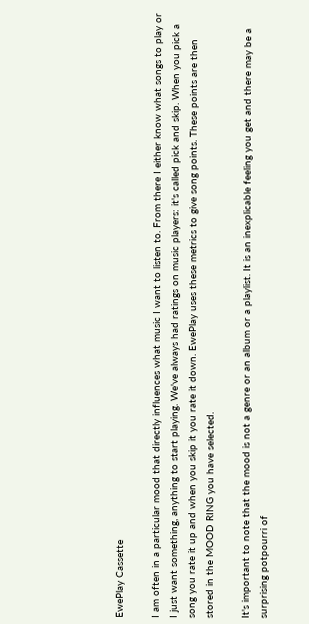EwePlay Cassette

I am often in a particular mood that directly influences what music I want to listen to. From there I either know what songs to play or I just want something, anything to start playing. We've always had ratings on music players: it's called pick and skip. When you pick a song you rate it up and when you skip it you rate it down. EwePlay uses these metrics to give song points. These points are then stored in the MOOD RING you have selected.

It's important to note that the mood is not a genre or an album or a playlist. It is an inexplicable feeling you get and there may be a surprising potpourri of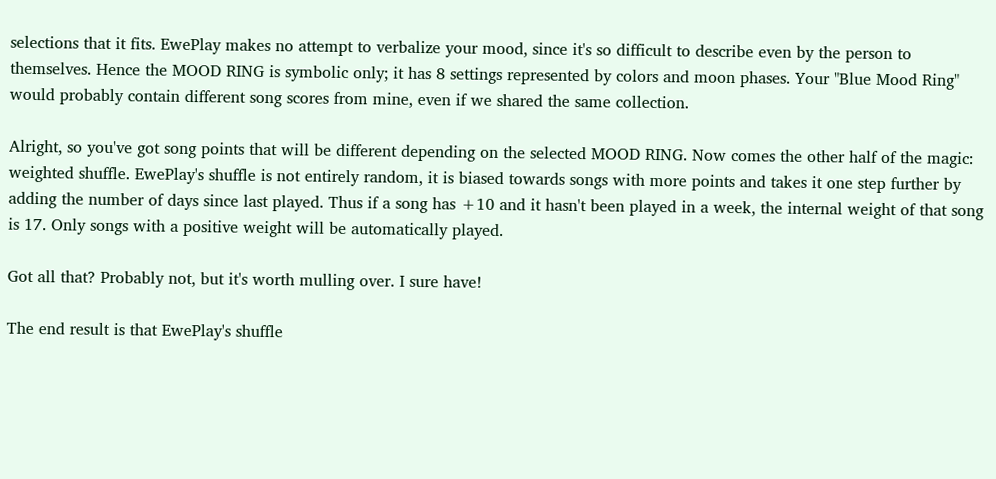selections that it fits. EwePlay makes no attempt to verbalize your mood, since it's so difficult to describe even by the person to themselves. Hence the MOOD RING is symbolic only; it has 8 settings represented by colors and moon phases. Your "Blue Mood Ring" would probably contain different song scores from mine, even if we shared the same collection.

Alright, so you've got song points that will be different depending on the selected MOOD RING. Now comes the other half of the magic: weighted shuffle. EwePlay's shuffle is not entirely random, it is biased towards songs with more points and takes it one step further by adding the number of days since last played. Thus if a song has +10 and it hasn't been played in a week, the internal weight of that song is 17. Only songs with a positive weight will be automatically played.

Got all that? Probably not, but it's worth mulling over. I sure have!

The end result is that EwePlay's shuffle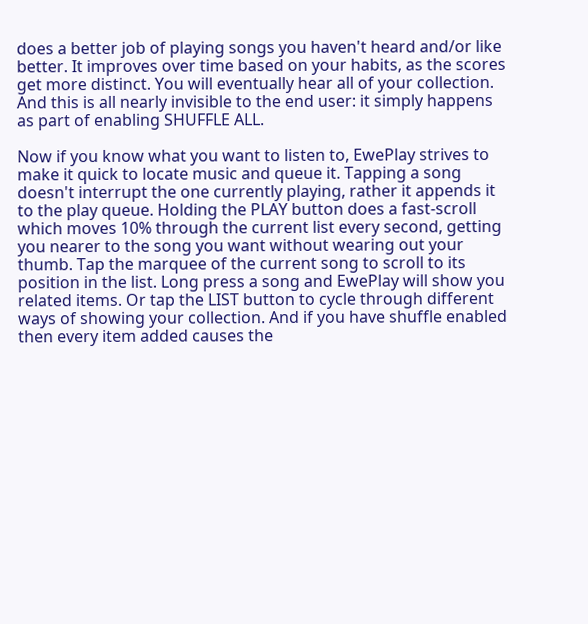does a better job of playing songs you haven't heard and/or like better. It improves over time based on your habits, as the scores get more distinct. You will eventually hear all of your collection. And this is all nearly invisible to the end user: it simply happens as part of enabling SHUFFLE ALL.

Now if you know what you want to listen to, EwePlay strives to make it quick to locate music and queue it. Tapping a song doesn't interrupt the one currently playing, rather it appends it to the play queue. Holding the PLAY button does a fast-scroll which moves 10% through the current list every second, getting you nearer to the song you want without wearing out your thumb. Tap the marquee of the current song to scroll to its position in the list. Long press a song and EwePlay will show you related items. Or tap the LIST button to cycle through different ways of showing your collection. And if you have shuffle enabled then every item added causes the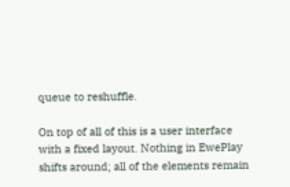queue to reshuffle.

On top of all of this is a user interface with a fixed layout. Nothing in EwePlay shifts around; all of the elements remain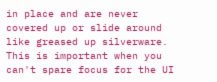in place and are never covered up or slide around like greased up silverware. This is important when you can't spare focus for the UI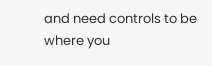and need controls to be where you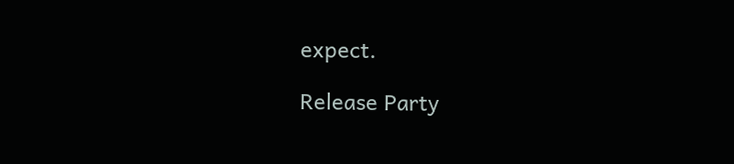expect.

Release Party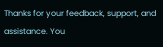Thanks for your feedback, support, and assistance. You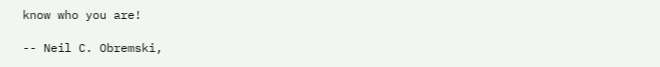know who you are!

-- Neil C. Obremski,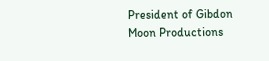President of Gibdon Moon Productions